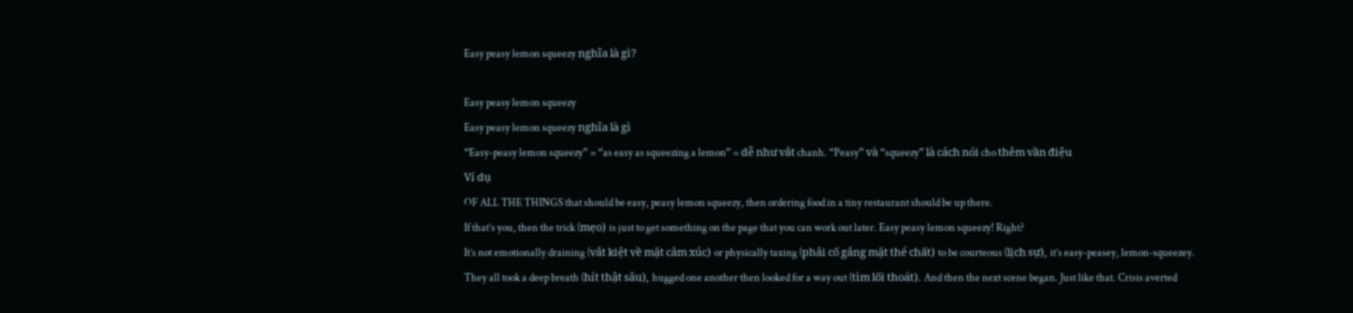Easy peasy lemon squeezy nghĩa là gì?

Easy peasy lemon squeezy
Easy peasy lemon squeezy nghĩa là gì
“Easy-peasy lemon squeezy” = “as easy as squeezing a lemon” = dễ như vắt chanh. “Peasy” và “squeezy” là cách nói cho thêm vần điệu
Ví dụ
OF ALL THE THINGS that should be easy, peasy lemon squeezy, then ordering food in a tiny restaurant should be up there.
If that’s you, then the trick (mẹo) is just to get something on the page that you can work out later. Easy peasy lemon squeezy! Right?
It’s not emotionally draining (vắt kiệt về mặt cảm xúc) or physically taxing (phải cố gắng mặt thể chất) to be courteous (lịch sự), it’s easy-peasey, lemon-squeezey.
They all took a deep breath (hít thật sâu), hugged one another then looked for a way out (tìm lối thoát). And then the next scene began. Just like that. Crisis averted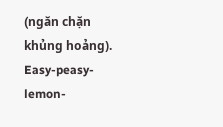(ngăn chặn khủng hoảng). Easy-peasy-lemon-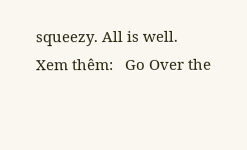squeezy. All is well.
Xem thêm:   Go Over the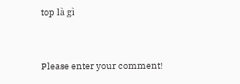top là gì


Please enter your comment!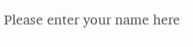Please enter your name here